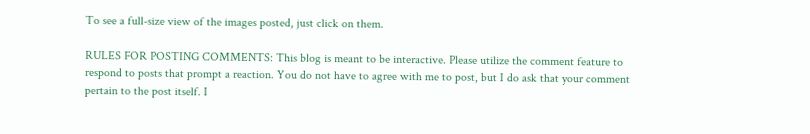To see a full-size view of the images posted, just click on them.

RULES FOR POSTING COMMENTS: This blog is meant to be interactive. Please utilize the comment feature to respond to posts that prompt a reaction. You do not have to agree with me to post, but I do ask that your comment pertain to the post itself. I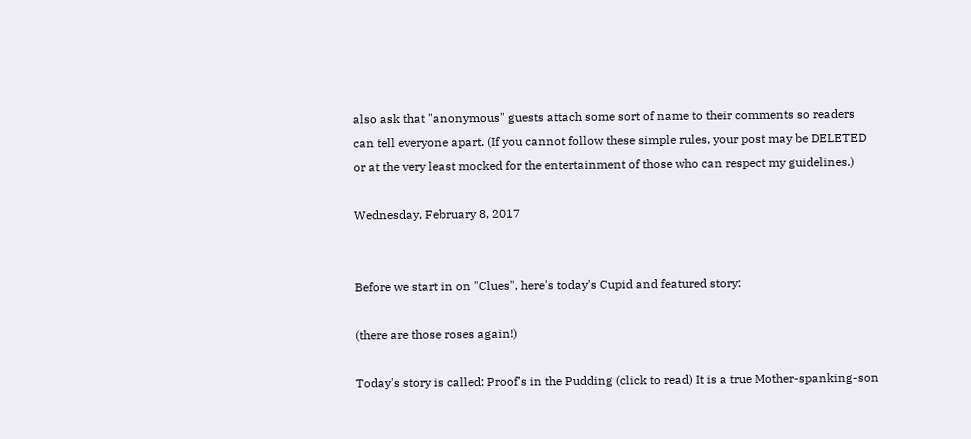also ask that "anonymous" guests attach some sort of name to their comments so readers can tell everyone apart. (If you cannot follow these simple rules, your post may be DELETED or at the very least mocked for the entertainment of those who can respect my guidelines.)

Wednesday, February 8, 2017


Before we start in on "Clues", here's today's Cupid and featured story:

(there are those roses again!)

Today's story is called: Proof's in the Pudding (click to read) It is a true Mother-spanking-son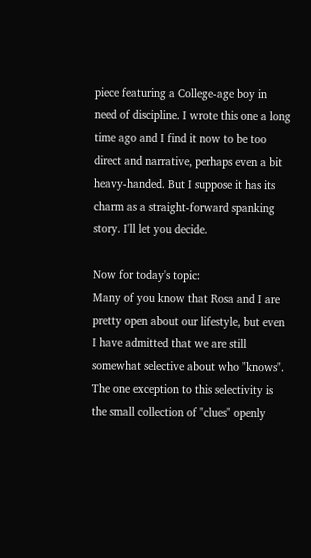piece featuring a College-age boy in need of discipline. I wrote this one a long time ago and I find it now to be too direct and narrative, perhaps even a bit heavy-handed. But I suppose it has its charm as a straight-forward spanking story. I'll let you decide.

Now for today's topic:
Many of you know that Rosa and I are pretty open about our lifestyle, but even I have admitted that we are still somewhat selective about who "knows". The one exception to this selectivity is the small collection of "clues" openly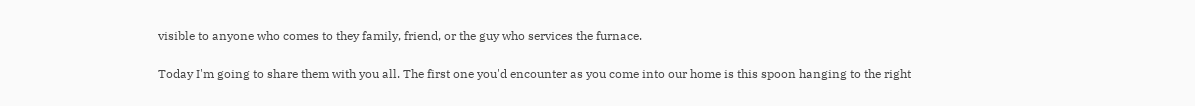visible to anyone who comes to they family, friend, or the guy who services the furnace.

Today I'm going to share them with you all. The first one you'd encounter as you come into our home is this spoon hanging to the right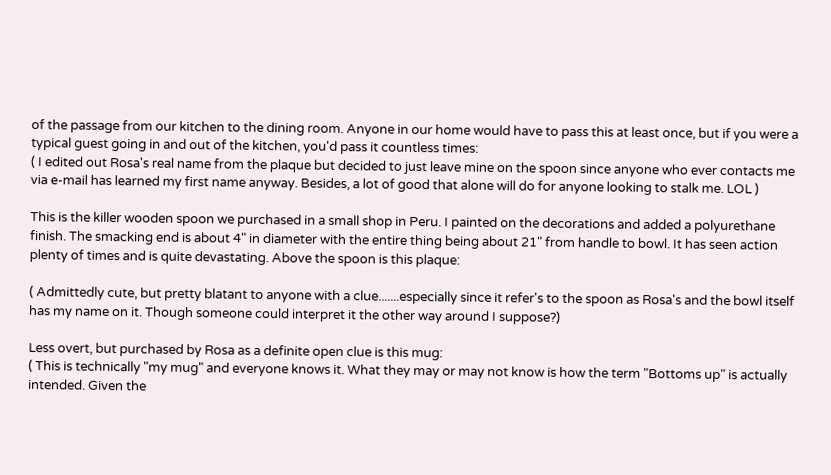of the passage from our kitchen to the dining room. Anyone in our home would have to pass this at least once, but if you were a typical guest going in and out of the kitchen, you'd pass it countless times:
( I edited out Rosa's real name from the plaque but decided to just leave mine on the spoon since anyone who ever contacts me via e-mail has learned my first name anyway. Besides, a lot of good that alone will do for anyone looking to stalk me. LOL )

This is the killer wooden spoon we purchased in a small shop in Peru. I painted on the decorations and added a polyurethane finish. The smacking end is about 4" in diameter with the entire thing being about 21" from handle to bowl. It has seen action plenty of times and is quite devastating. Above the spoon is this plaque:

( Admittedly cute, but pretty blatant to anyone with a clue.......especially since it refer's to the spoon as Rosa's and the bowl itself has my name on it. Though someone could interpret it the other way around I suppose?)

Less overt, but purchased by Rosa as a definite open clue is this mug:
( This is technically "my mug" and everyone knows it. What they may or may not know is how the term "Bottoms up" is actually intended. Given the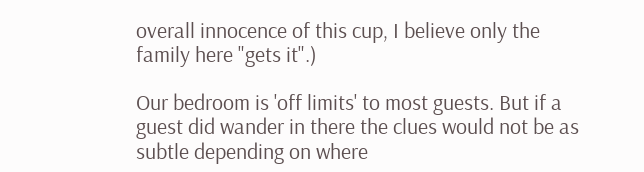overall innocence of this cup, I believe only the family here "gets it".)

Our bedroom is 'off limits' to most guests. But if a guest did wander in there the clues would not be as subtle depending on where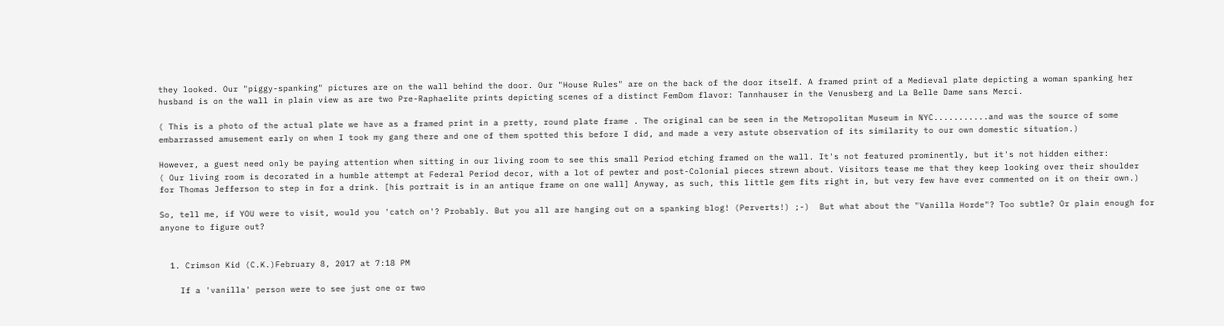they looked. Our "piggy-spanking" pictures are on the wall behind the door. Our "House Rules" are on the back of the door itself. A framed print of a Medieval plate depicting a woman spanking her husband is on the wall in plain view as are two Pre-Raphaelite prints depicting scenes of a distinct FemDom flavor: Tannhauser in the Venusberg and La Belle Dame sans Merci.

( This is a photo of the actual plate we have as a framed print in a pretty, round plate frame . The original can be seen in the Metropolitan Museum in NYC...........and was the source of some embarrassed amusement early on when I took my gang there and one of them spotted this before I did, and made a very astute observation of its similarity to our own domestic situation.)

However, a guest need only be paying attention when sitting in our living room to see this small Period etching framed on the wall. It's not featured prominently, but it's not hidden either:
( Our living room is decorated in a humble attempt at Federal Period decor, with a lot of pewter and post-Colonial pieces strewn about. Visitors tease me that they keep looking over their shoulder for Thomas Jefferson to step in for a drink. [his portrait is in an antique frame on one wall] Anyway, as such, this little gem fits right in, but very few have ever commented on it on their own.)

So, tell me, if YOU were to visit, would you 'catch on'? Probably. But you all are hanging out on a spanking blog! (Perverts!) ;-)  But what about the "Vanilla Horde"? Too subtle? Or plain enough for anyone to figure out?


  1. Crimson Kid (C.K.)February 8, 2017 at 7:18 PM

    If a 'vanilla' person were to see just one or two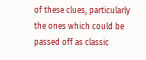of these clues, particularly the ones which could be passed off as classic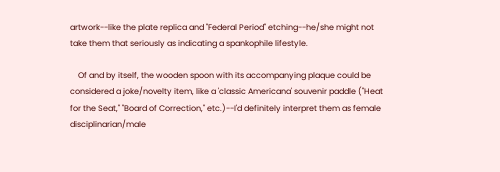artwork--like the plate replica and "Federal Period" etching--he/she might not take them that seriously as indicating a spankophile lifestyle.

    Of and by itself, the wooden spoon with its accompanying plaque could be considered a joke/novelty item, like a 'classic Americana' souvenir paddle ("Heat for the Seat," "Board of Correction," etc.)--I'd definitely interpret them as female disciplinarian/male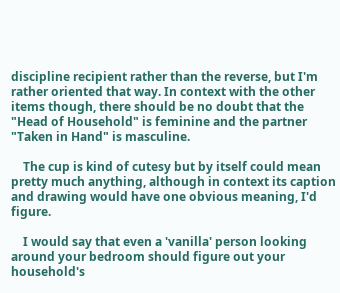discipline recipient rather than the reverse, but I'm rather oriented that way. In context with the other items though, there should be no doubt that the "Head of Household" is feminine and the partner "Taken in Hand" is masculine.

    The cup is kind of cutesy but by itself could mean pretty much anything, although in context its caption and drawing would have one obvious meaning, I'd figure.

    I would say that even a 'vanilla' person looking around your bedroom should figure out your household's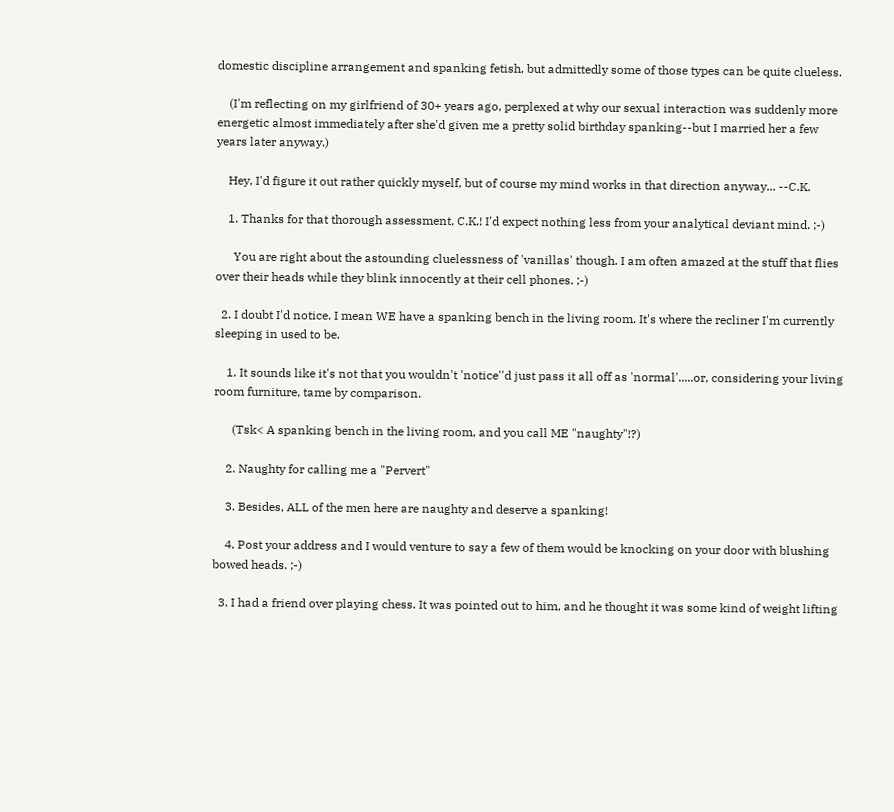domestic discipline arrangement and spanking fetish, but admittedly some of those types can be quite clueless.

    (I'm reflecting on my girlfriend of 30+ years ago, perplexed at why our sexual interaction was suddenly more energetic almost immediately after she'd given me a pretty solid birthday spanking--but I married her a few years later anyway.)

    Hey, I'd figure it out rather quickly myself, but of course my mind works in that direction anyway... --C.K.

    1. Thanks for that thorough assessment, C.K.! I'd expect nothing less from your analytical deviant mind. ;-)

      You are right about the astounding cluelessness of 'vanillas' though. I am often amazed at the stuff that flies over their heads while they blink innocently at their cell phones. ;-)

  2. I doubt I'd notice. I mean WE have a spanking bench in the living room. It's where the recliner I'm currently sleeping in used to be.

    1. It sounds like it's not that you wouldn't 'notice''d just pass it all off as 'normal'.....or, considering your living room furniture, tame by comparison.

      (Tsk< A spanking bench in the living room, and you call ME "naughty"!?)

    2. Naughty for calling me a "Pervert"

    3. Besides, ALL of the men here are naughty and deserve a spanking!

    4. Post your address and I would venture to say a few of them would be knocking on your door with blushing bowed heads. ;-)

  3. I had a friend over playing chess. It was pointed out to him, and he thought it was some kind of weight lifting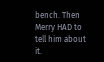bench. Then Merry HAD to tell him about it.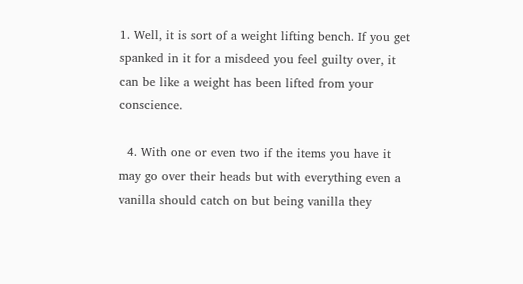1. Well, it is sort of a weight lifting bench. If you get spanked in it for a misdeed you feel guilty over, it can be like a weight has been lifted from your conscience.

  4. With one or even two if the items you have it may go over their heads but with everything even a vanilla should catch on but being vanilla they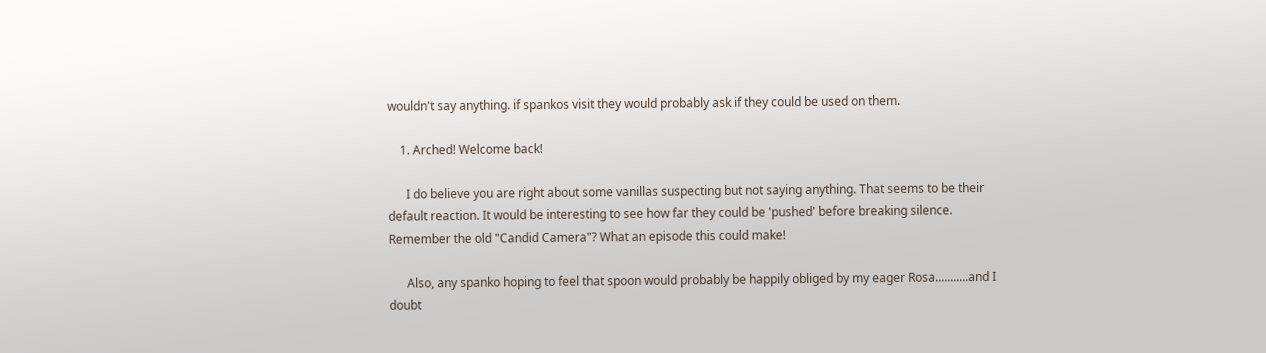wouldn't say anything. if spankos visit they would probably ask if they could be used on them.

    1. Arched! Welcome back!

      I do believe you are right about some vanillas suspecting but not saying anything. That seems to be their default reaction. It would be interesting to see how far they could be 'pushed' before breaking silence. Remember the old "Candid Camera"? What an episode this could make!

      Also, any spanko hoping to feel that spoon would probably be happily obliged by my eager Rosa...........and I doubt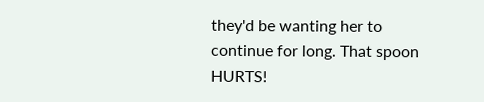they'd be wanting her to continue for long. That spoon HURTS!